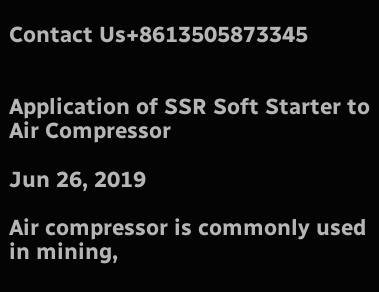Contact Us+8613505873345


Application of SSR Soft Starter to Air Compressor

Jun 26, 2019

Air compressor is commonly used in mining,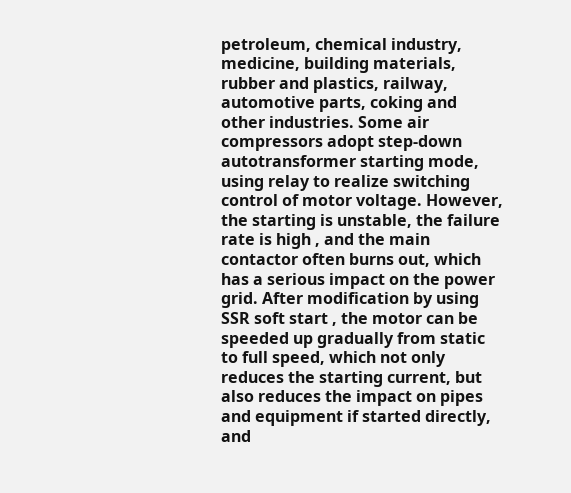petroleum, chemical industry, medicine, building materials, rubber and plastics, railway, automotive parts, coking and other industries. Some air compressors adopt step-down autotransformer starting mode, using relay to realize switching control of motor voltage. However, the starting is unstable, the failure rate is high , and the main contactor often burns out, which has a serious impact on the power grid. After modification by using SSR soft start , the motor can be speeded up gradually from static to full speed, which not only reduces the starting current, but also reduces the impact on pipes and equipment if started directly, and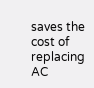saves the cost of replacing AC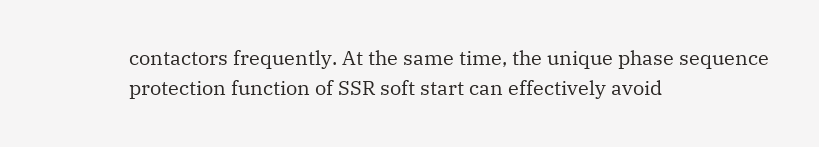contactors frequently. At the same time, the unique phase sequence protection function of SSR soft start can effectively avoid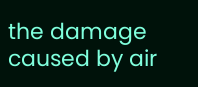the damage caused by air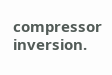compressor inversion.